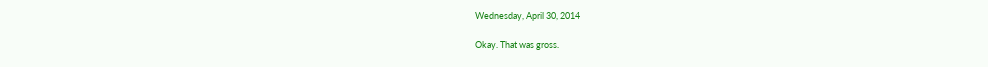Wednesday, April 30, 2014

Okay. That was gross.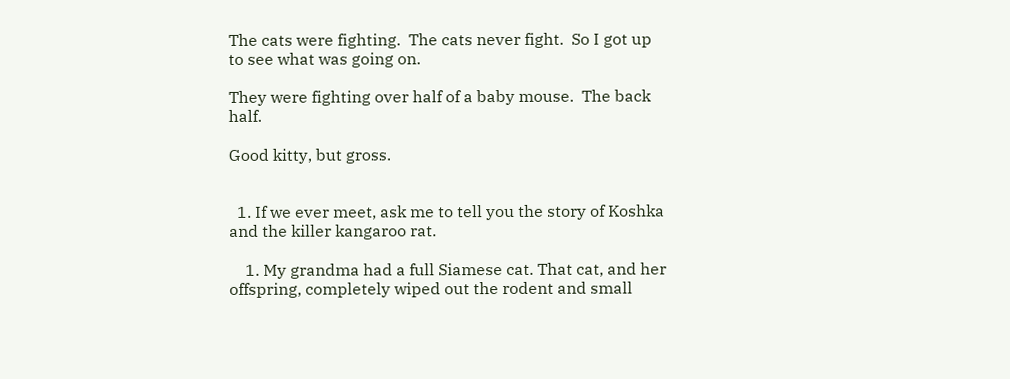The cats were fighting.  The cats never fight.  So I got up to see what was going on.

They were fighting over half of a baby mouse.  The back half.

Good kitty, but gross.


  1. If we ever meet, ask me to tell you the story of Koshka and the killer kangaroo rat.

    1. My grandma had a full Siamese cat. That cat, and her offspring, completely wiped out the rodent and small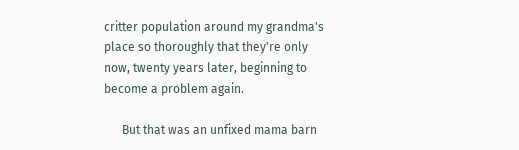critter population around my grandma's place so thoroughly that they're only now, twenty years later, beginning to become a problem again.

      But that was an unfixed mama barn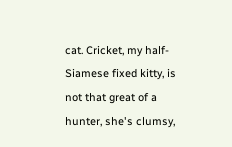cat. Cricket, my half-Siamese fixed kitty, is not that great of a hunter, she's clumsy,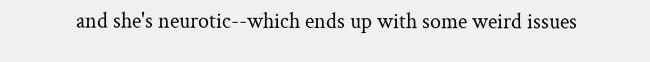and she's neurotic--which ends up with some weird issues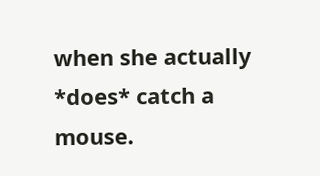when she actually *does* catch a mouse.